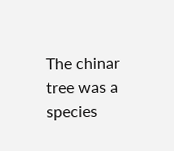The chinar tree was a species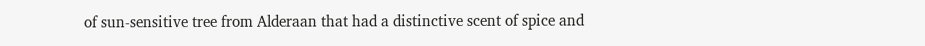of sun-sensitive tree from Alderaan that had a distinctive scent of spice and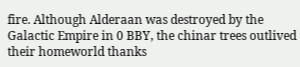fire. Although Alderaan was destroyed by the Galactic Empire in 0 BBY, the chinar trees outlived their homeworld thanks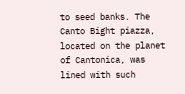to seed banks. The Canto Bight piazza, located on the planet of Cantonica, was lined with such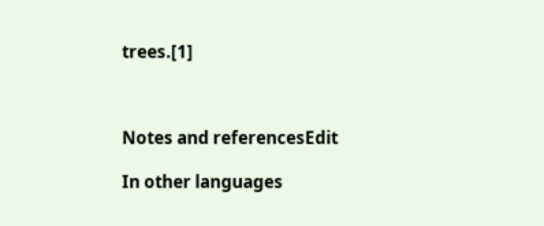trees.[1]



Notes and referencesEdit

In other languages